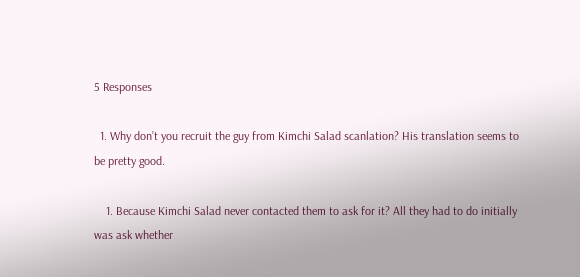5 Responses

  1. Why don’t you recruit the guy from Kimchi Salad scanlation? His translation seems to be pretty good.

    1. Because Kimchi Salad never contacted them to ask for it? All they had to do initially was ask whether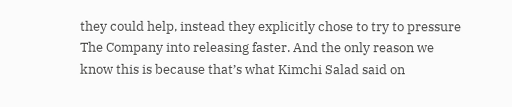they could help, instead they explicitly chose to try to pressure The Company into releasing faster. And the only reason we know this is because that’s what Kimchi Salad said on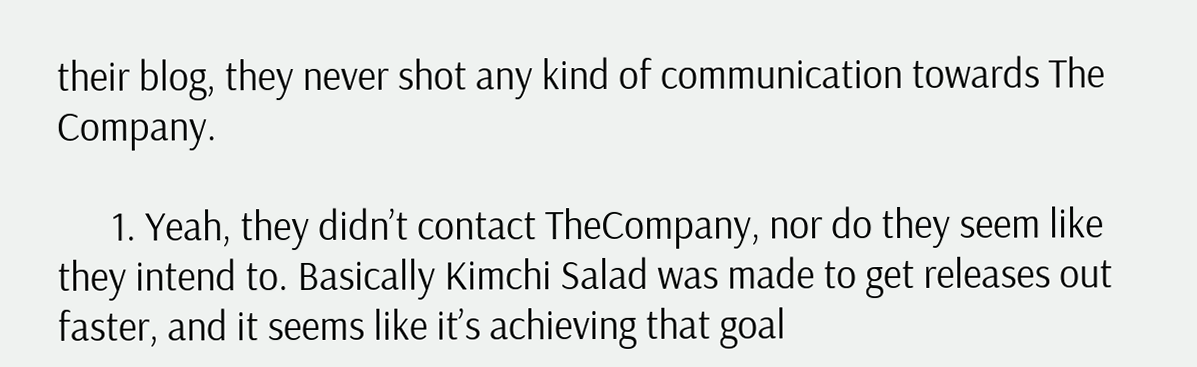their blog, they never shot any kind of communication towards The Company.

      1. Yeah, they didn’t contact TheCompany, nor do they seem like they intend to. Basically Kimchi Salad was made to get releases out faster, and it seems like it’s achieving that goal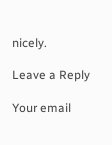nicely.

Leave a Reply

Your email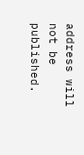address will not be published.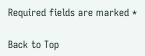Required fields are marked *

Back to Top